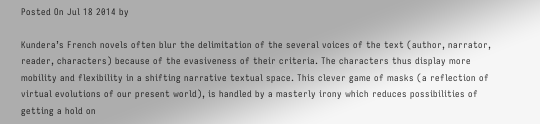Posted On Jul 18 2014 by

Kundera’s French novels often blur the delimitation of the several voices of the text (author, narrator, reader, characters) because of the evasiveness of their criteria. The characters thus display more mobility and flexibility in a shifting narrative textual space. This clever game of masks (a reflection of virtual evolutions of our present world), is handled by a masterly irony which reduces possibilities of getting a hold on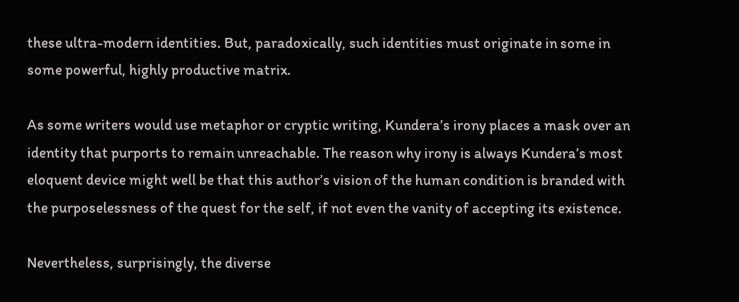these ultra-modern identities. But, paradoxically, such identities must originate in some in some powerful, highly productive matrix.

As some writers would use metaphor or cryptic writing, Kundera’s irony places a mask over an identity that purports to remain unreachable. The reason why irony is always Kundera’s most eloquent device might well be that this author’s vision of the human condition is branded with the purposelessness of the quest for the self, if not even the vanity of accepting its existence.

Nevertheless, surprisingly, the diverse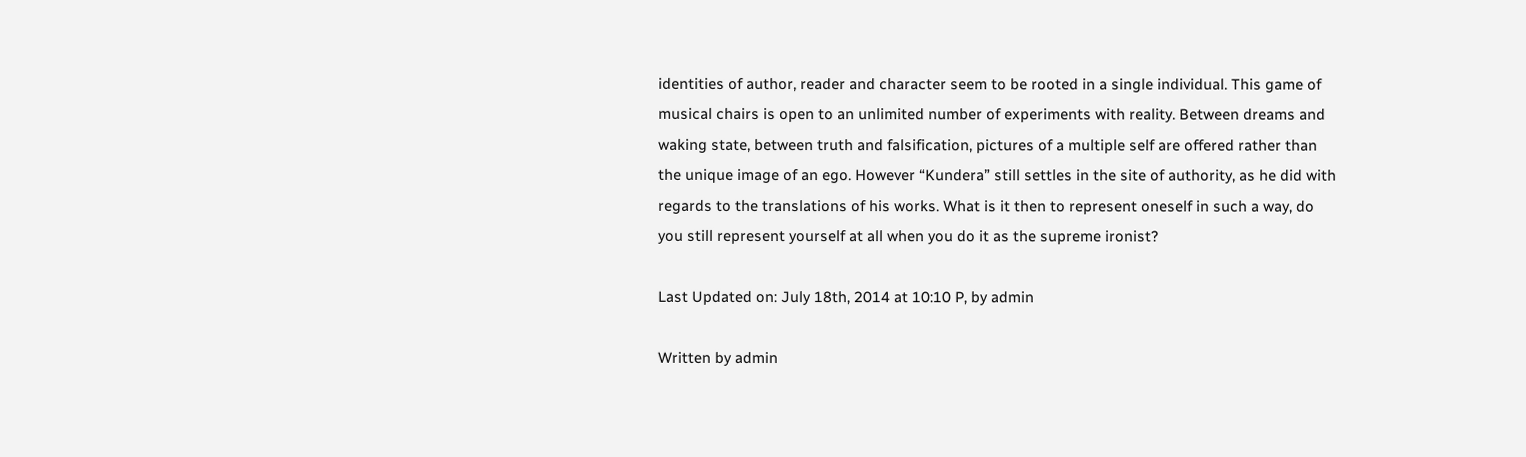identities of author, reader and character seem to be rooted in a single individual. This game of musical chairs is open to an unlimited number of experiments with reality. Between dreams and waking state, between truth and falsification, pictures of a multiple self are offered rather than the unique image of an ego. However “Kundera” still settles in the site of authority, as he did with regards to the translations of his works. What is it then to represent oneself in such a way, do you still represent yourself at all when you do it as the supreme ironist?

Last Updated on: July 18th, 2014 at 10:10 P, by admin

Written by admin